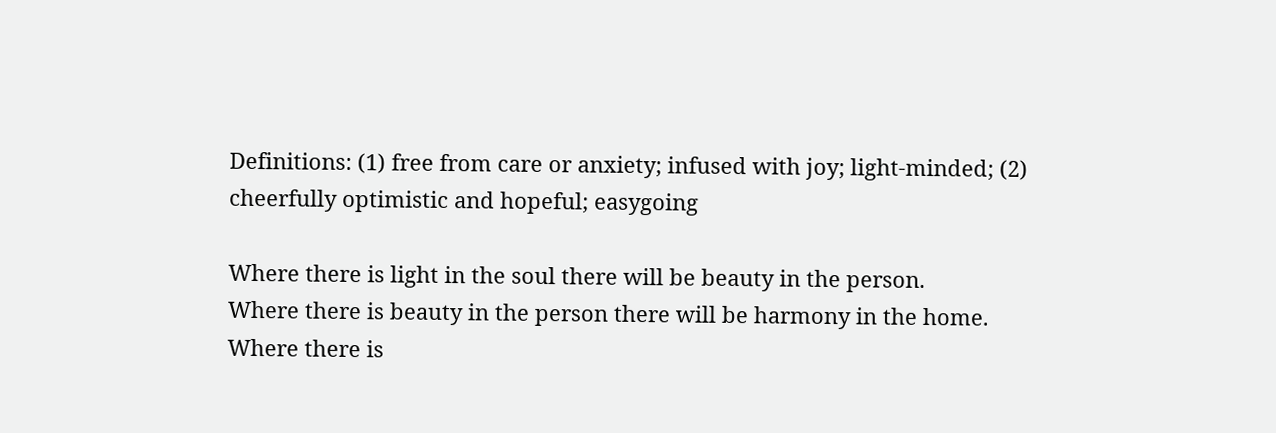Definitions: (1) free from care or anxiety; infused with joy; light-minded; (2) cheerfully optimistic and hopeful; easygoing

Where there is light in the soul there will be beauty in the person.
Where there is beauty in the person there will be harmony in the home.
Where there is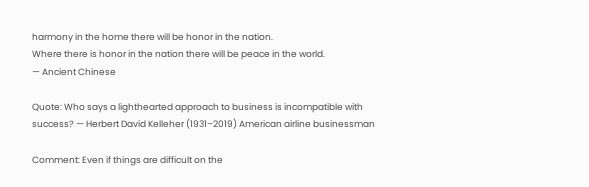harmony in the home there will be honor in the nation.
Where there is honor in the nation there will be peace in the world.
— Ancient Chinese

Quote: Who says a lighthearted approach to business is incompatible with success? — Herbert David Kelleher (1931–2019) American airline businessman

Comment: Even if things are difficult on the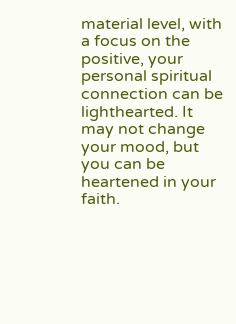material level, with a focus on the positive, your personal spiritual connection can be lighthearted. It may not change your mood, but you can be heartened in your faith.